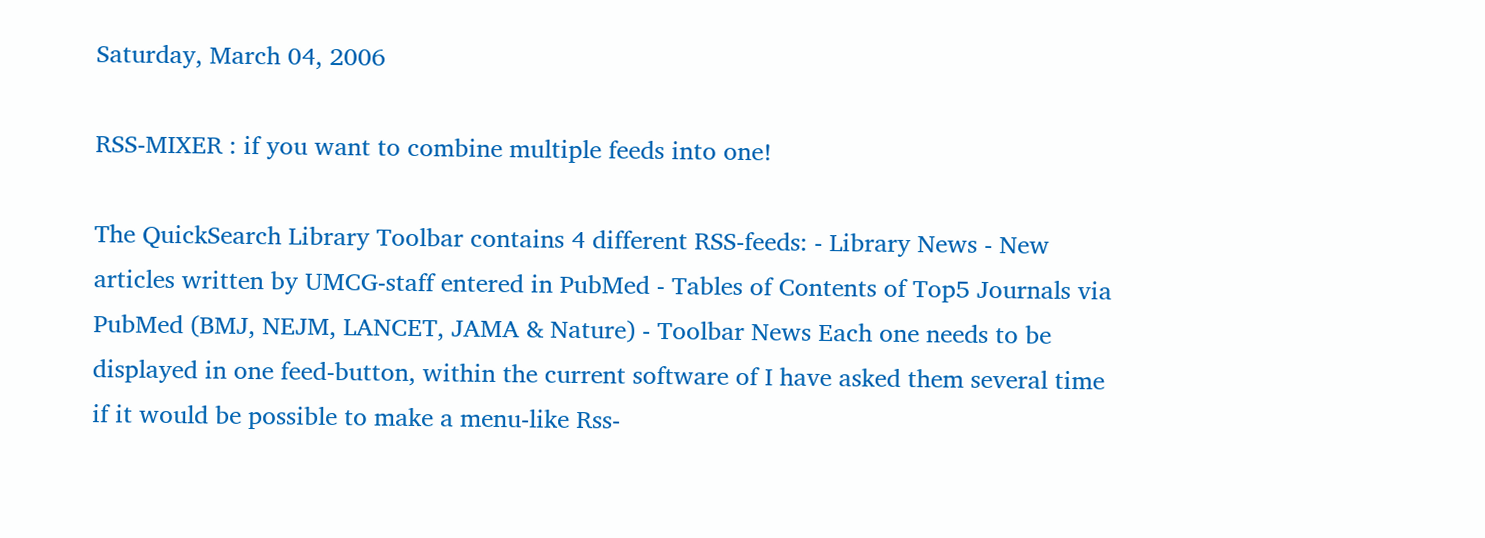Saturday, March 04, 2006

RSS-MIXER : if you want to combine multiple feeds into one!

The QuickSearch Library Toolbar contains 4 different RSS-feeds: - Library News - New articles written by UMCG-staff entered in PubMed - Tables of Contents of Top5 Journals via PubMed (BMJ, NEJM, LANCET, JAMA & Nature) - Toolbar News Each one needs to be displayed in one feed-button, within the current software of I have asked them several time if it would be possible to make a menu-like Rss-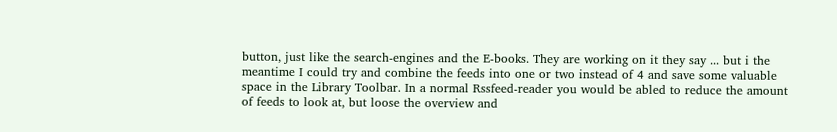button, just like the search-engines and the E-books. They are working on it they say ... but i the meantime I could try and combine the feeds into one or two instead of 4 and save some valuable space in the Library Toolbar. In a normal Rssfeed-reader you would be abled to reduce the amount of feeds to look at, but loose the overview and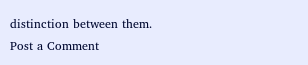distinction between them.
Post a Comment